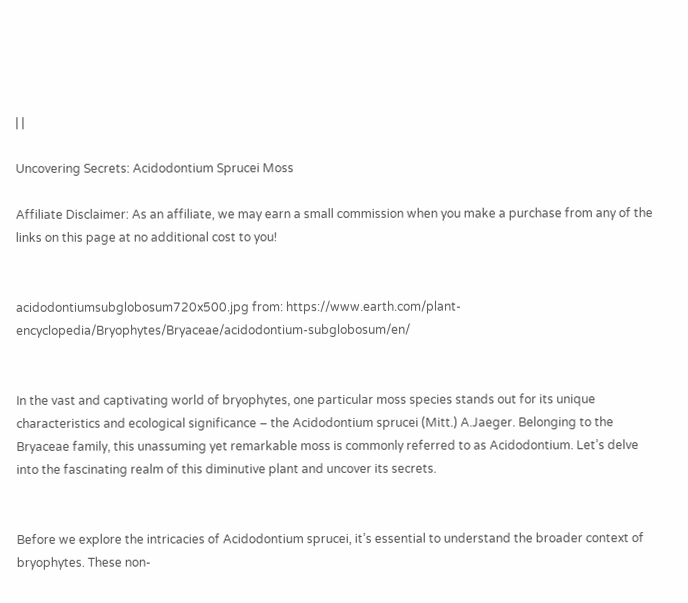| |

Uncovering Secrets: Acidodontium Sprucei Moss

Affiliate Disclaimer: As an affiliate, we may earn a small commission when you make a purchase from any of the links on this page at no additional cost to you!


acidodontiumsubglobosum720x500.jpg from: https://www.earth.com/plant-encyclopedia/Bryophytes/Bryaceae/acidodontium-subglobosum/en/


In the vast and captivating world of bryophytes, one particular moss species stands out for its unique characteristics and ecological significance – the Acidodontium sprucei (Mitt.) A.Jaeger. Belonging to the Bryaceae family, this unassuming yet remarkable moss is commonly referred to as Acidodontium. Let’s delve into the fascinating realm of this diminutive plant and uncover its secrets.


Before we explore the intricacies of Acidodontium sprucei, it’s essential to understand the broader context of bryophytes. These non-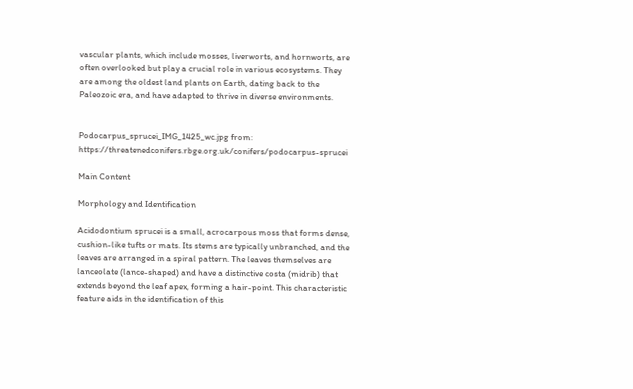vascular plants, which include mosses, liverworts, and hornworts, are often overlooked but play a crucial role in various ecosystems. They are among the oldest land plants on Earth, dating back to the Paleozoic era, and have adapted to thrive in diverse environments.


Podocarpus_sprucei_IMG_1425_wc.jpg from: https://threatenedconifers.rbge.org.uk/conifers/podocarpus-sprucei

Main Content

Morphology and Identification

Acidodontium sprucei is a small, acrocarpous moss that forms dense, cushion-like tufts or mats. Its stems are typically unbranched, and the leaves are arranged in a spiral pattern. The leaves themselves are lanceolate (lance-shaped) and have a distinctive costa (midrib) that extends beyond the leaf apex, forming a hair-point. This characteristic feature aids in the identification of this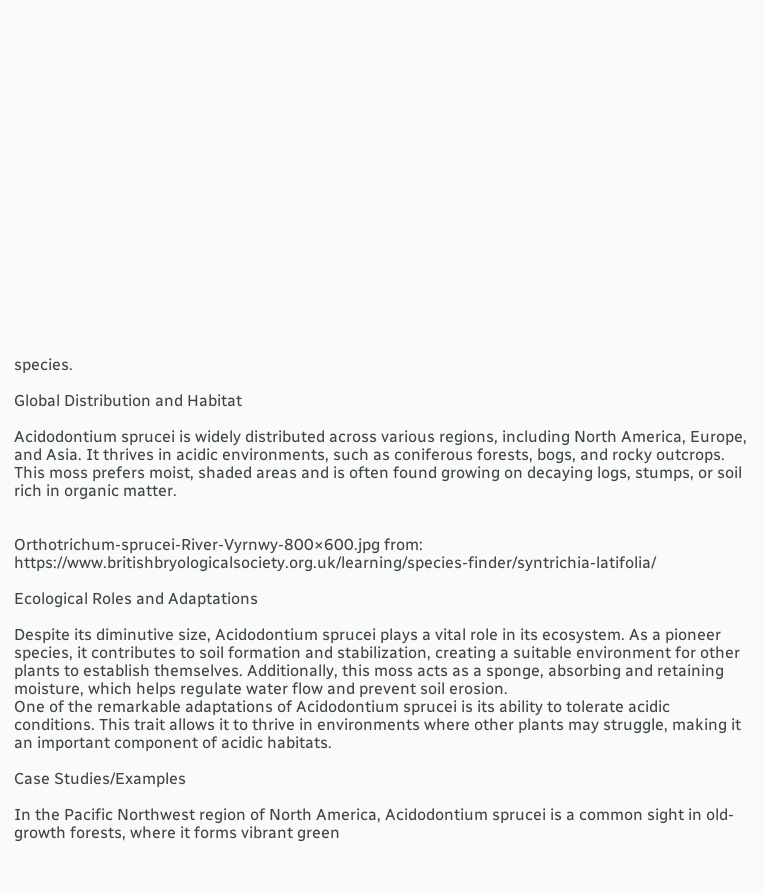species.

Global Distribution and Habitat

Acidodontium sprucei is widely distributed across various regions, including North America, Europe, and Asia. It thrives in acidic environments, such as coniferous forests, bogs, and rocky outcrops. This moss prefers moist, shaded areas and is often found growing on decaying logs, stumps, or soil rich in organic matter.


Orthotrichum-sprucei-River-Vyrnwy-800×600.jpg from: https://www.britishbryologicalsociety.org.uk/learning/species-finder/syntrichia-latifolia/

Ecological Roles and Adaptations

Despite its diminutive size, Acidodontium sprucei plays a vital role in its ecosystem. As a pioneer species, it contributes to soil formation and stabilization, creating a suitable environment for other plants to establish themselves. Additionally, this moss acts as a sponge, absorbing and retaining moisture, which helps regulate water flow and prevent soil erosion.
One of the remarkable adaptations of Acidodontium sprucei is its ability to tolerate acidic conditions. This trait allows it to thrive in environments where other plants may struggle, making it an important component of acidic habitats.

Case Studies/Examples

In the Pacific Northwest region of North America, Acidodontium sprucei is a common sight in old-growth forests, where it forms vibrant green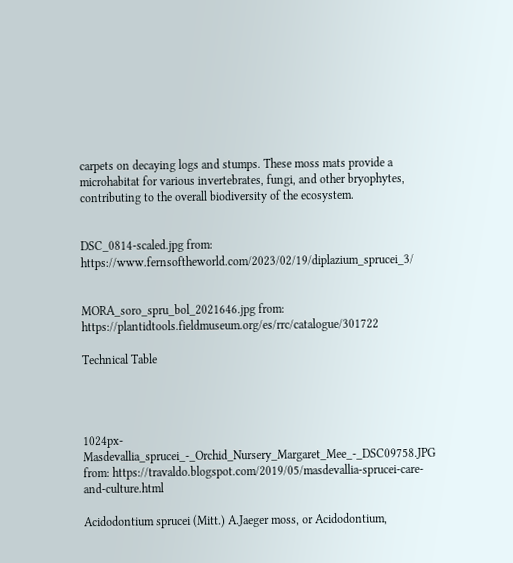carpets on decaying logs and stumps. These moss mats provide a microhabitat for various invertebrates, fungi, and other bryophytes, contributing to the overall biodiversity of the ecosystem.


DSC_0814-scaled.jpg from: https://www.fernsoftheworld.com/2023/02/19/diplazium_sprucei_3/


MORA_soro_spru_bol_2021646.jpg from: https://plantidtools.fieldmuseum.org/es/rrc/catalogue/301722

Technical Table




1024px-Masdevallia_sprucei_-_Orchid_Nursery_Margaret_Mee_-_DSC09758.JPG from: https://travaldo.blogspot.com/2019/05/masdevallia-sprucei-care-and-culture.html

Acidodontium sprucei (Mitt.) A.Jaeger moss, or Acidodontium,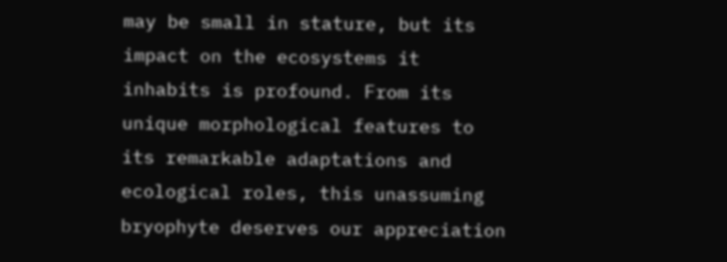may be small in stature, but its impact on the ecosystems it inhabits is profound. From its unique morphological features to its remarkable adaptations and ecological roles, this unassuming bryophyte deserves our appreciation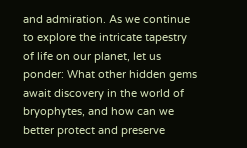and admiration. As we continue to explore the intricate tapestry of life on our planet, let us ponder: What other hidden gems await discovery in the world of bryophytes, and how can we better protect and preserve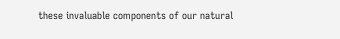these invaluable components of our natural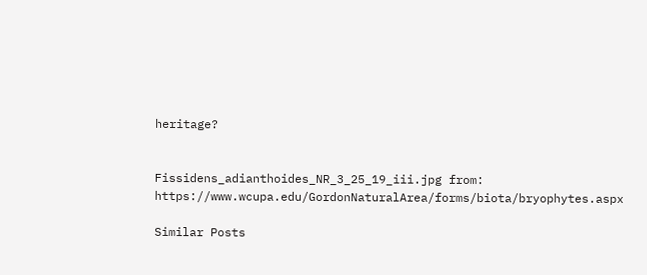heritage?


Fissidens_adianthoides_NR_3_25_19_iii.jpg from: https://www.wcupa.edu/GordonNaturalArea/forms/biota/bryophytes.aspx

Similar Posts